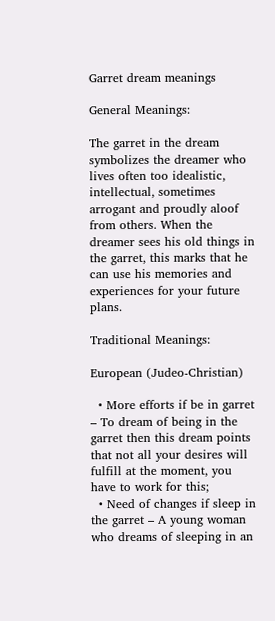Garret dream meanings

General Meanings:

The garret in the dream symbolizes the dreamer who lives often too idealistic, intellectual, sometimes arrogant and proudly aloof from others. When the dreamer sees his old things in the garret, this marks that he can use his memories and experiences for your future plans.

Traditional Meanings:

European (Judeo-Christian)

  • More efforts if be in garret – To dream of being in the garret then this dream points that not all your desires will fulfill at the moment, you have to work for this;
  • Need of changes if sleep in the garret – A young woman who dreams of sleeping in an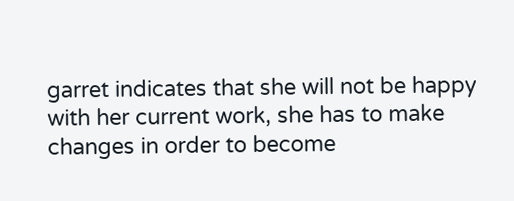garret indicates that she will not be happy with her current work, she has to make changes in order to become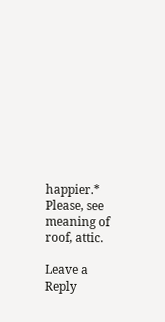happier.* Please, see meaning of roof, attic.

Leave a Reply